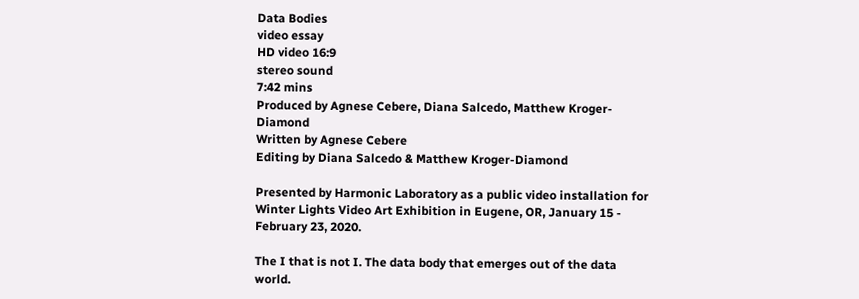Data Bodies
video essay
HD video 16:9
stereo sound
7:42 mins
Produced by Agnese Cebere, Diana Salcedo, Matthew Kroger-Diamond
Written by Agnese Cebere
Editing by Diana Salcedo & Matthew Kroger-Diamond

Presented by Harmonic Laboratory as a public video installation for Winter Lights Video Art Exhibition in Eugene, OR, January 15 - February 23, 2020.

The I that is not I. The data body that emerges out of the data world.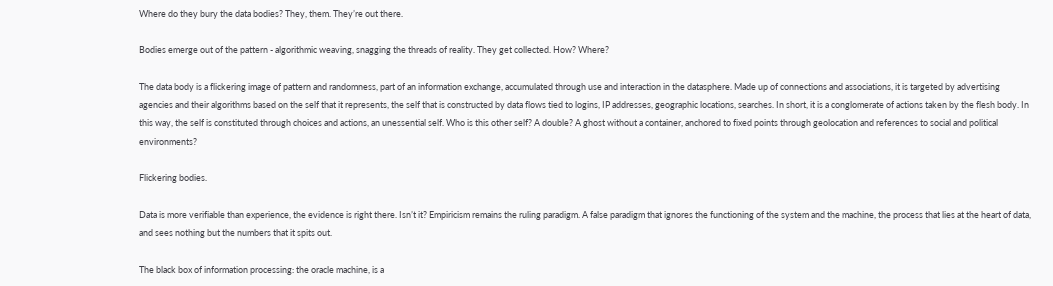Where do they bury the data bodies? They, them. They’re out there.

Bodies emerge out of the pattern - algorithmic weaving, snagging the threads of reality. They get collected. How? Where?

The data body is a flickering image of pattern and randomness, part of an information exchange, accumulated through use and interaction in the datasphere. Made up of connections and associations, it is targeted by advertising agencies and their algorithms based on the self that it represents, the self that is constructed by data flows tied to logins, IP addresses, geographic locations, searches. In short, it is a conglomerate of actions taken by the flesh body. In this way, the self is constituted through choices and actions, an unessential self. Who is this other self? A double? A ghost without a container, anchored to fixed points through geolocation and references to social and political environments?

Flickering bodies.

Data is more verifiable than experience, the evidence is right there. Isn’t it? Empiricism remains the ruling paradigm. A false paradigm that ignores the functioning of the system and the machine, the process that lies at the heart of data, and sees nothing but the numbers that it spits out.

The black box of information processing: the oracle machine, is a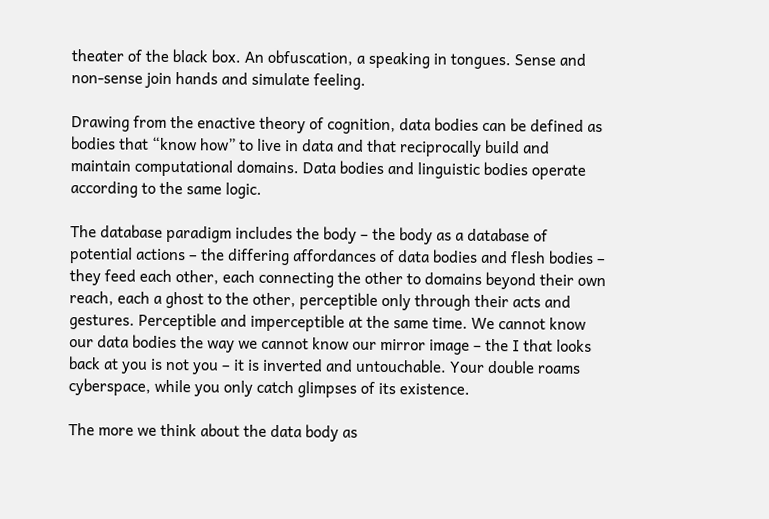theater of the black box. An obfuscation, a speaking in tongues. Sense and non-sense join hands and simulate feeling.

Drawing from the enactive theory of cognition, data bodies can be defined as bodies that “know how” to live in data and that reciprocally build and maintain computational domains. Data bodies and linguistic bodies operate according to the same logic.

The database paradigm includes the body – the body as a database of potential actions – the differing affordances of data bodies and flesh bodies – they feed each other, each connecting the other to domains beyond their own reach, each a ghost to the other, perceptible only through their acts and gestures. Perceptible and imperceptible at the same time. We cannot know our data bodies the way we cannot know our mirror image – the I that looks back at you is not you – it is inverted and untouchable. Your double roams cyberspace, while you only catch glimpses of its existence.

The more we think about the data body as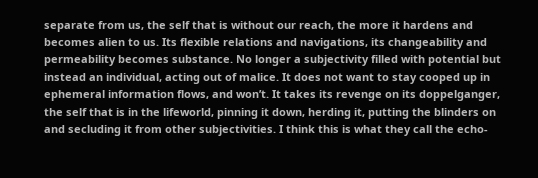separate from us, the self that is without our reach, the more it hardens and becomes alien to us. Its flexible relations and navigations, its changeability and permeability becomes substance. No longer a subjectivity filled with potential but instead an individual, acting out of malice. It does not want to stay cooped up in ephemeral information flows, and won’t. It takes its revenge on its doppelganger, the self that is in the lifeworld, pinning it down, herding it, putting the blinders on and secluding it from other subjectivities. I think this is what they call the echo-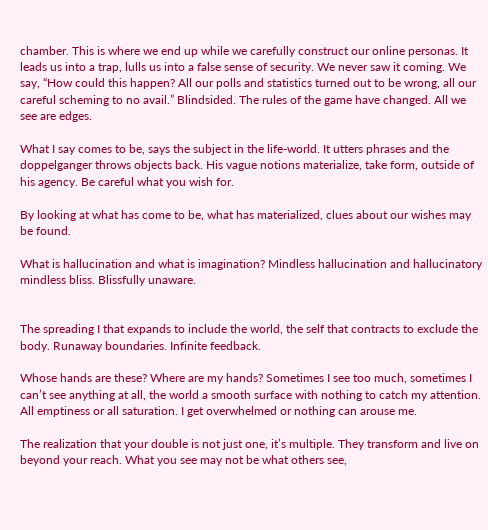chamber. This is where we end up while we carefully construct our online personas. It leads us into a trap, lulls us into a false sense of security. We never saw it coming. We say, “How could this happen? All our polls and statistics turned out to be wrong, all our careful scheming to no avail.” Blindsided. The rules of the game have changed. All we see are edges.

What I say comes to be, says the subject in the life-world. It utters phrases and the doppelganger throws objects back. His vague notions materialize, take form, outside of his agency. Be careful what you wish for.

By looking at what has come to be, what has materialized, clues about our wishes may be found.

What is hallucination and what is imagination? Mindless hallucination and hallucinatory mindless bliss. Blissfully unaware.


The spreading I that expands to include the world, the self that contracts to exclude the body. Runaway boundaries. Infinite feedback.

Whose hands are these? Where are my hands? Sometimes I see too much, sometimes I can’t see anything at all, the world a smooth surface with nothing to catch my attention. All emptiness or all saturation. I get overwhelmed or nothing can arouse me.

The realization that your double is not just one, it’s multiple. They transform and live on beyond your reach. What you see may not be what others see,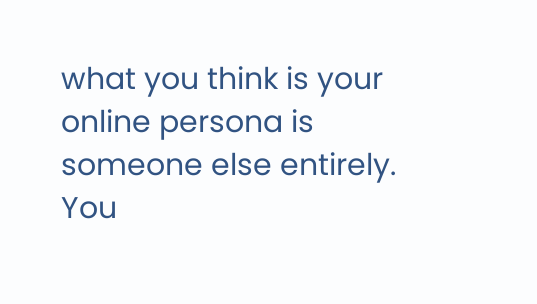what you think is your online persona is someone else entirely. You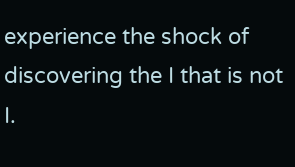experience the shock of discovering the I that is not I.